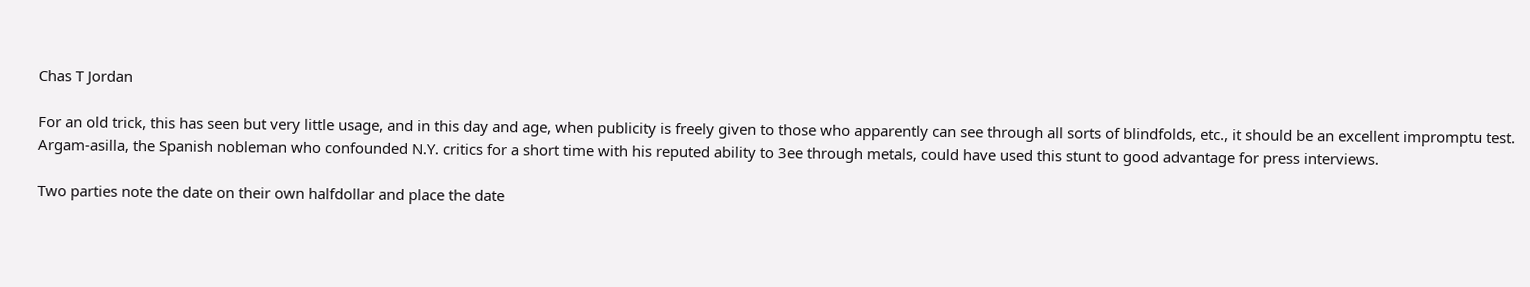Chas T Jordan

For an old trick, this has seen but very little usage, and in this day and age, when publicity is freely given to those who apparently can see through all sorts of blindfolds, etc., it should be an excellent impromptu test. Argam-asilla, the Spanish nobleman who confounded N.Y. critics for a short time with his reputed ability to 3ee through metals, could have used this stunt to good advantage for press interviews.

Two parties note the date on their own halfdollar and place the date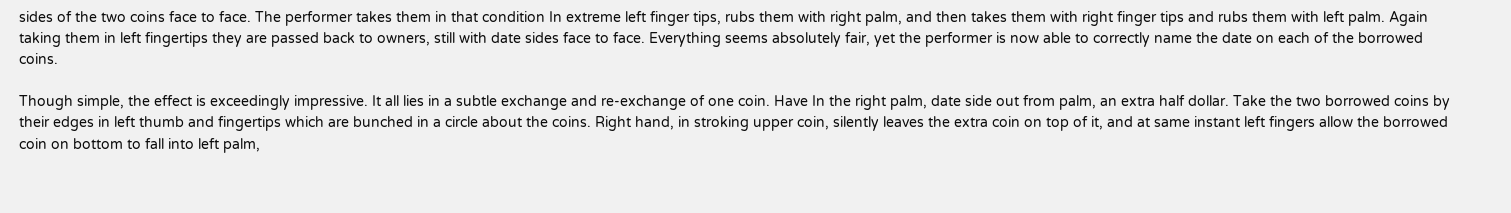sides of the two coins face to face. The performer takes them in that condition In extreme left finger tips, rubs them with right palm, and then takes them with right finger tips and rubs them with left palm. Again taking them in left fingertips they are passed back to owners, still with date sides face to face. Everything seems absolutely fair, yet the performer is now able to correctly name the date on each of the borrowed coins.

Though simple, the effect is exceedingly impressive. It all lies in a subtle exchange and re-exchange of one coin. Have In the right palm, date side out from palm, an extra half dollar. Take the two borrowed coins by their edges in left thumb and fingertips which are bunched in a circle about the coins. Right hand, in stroking upper coin, silently leaves the extra coin on top of it, and at same instant left fingers allow the borrowed coin on bottom to fall into left palm,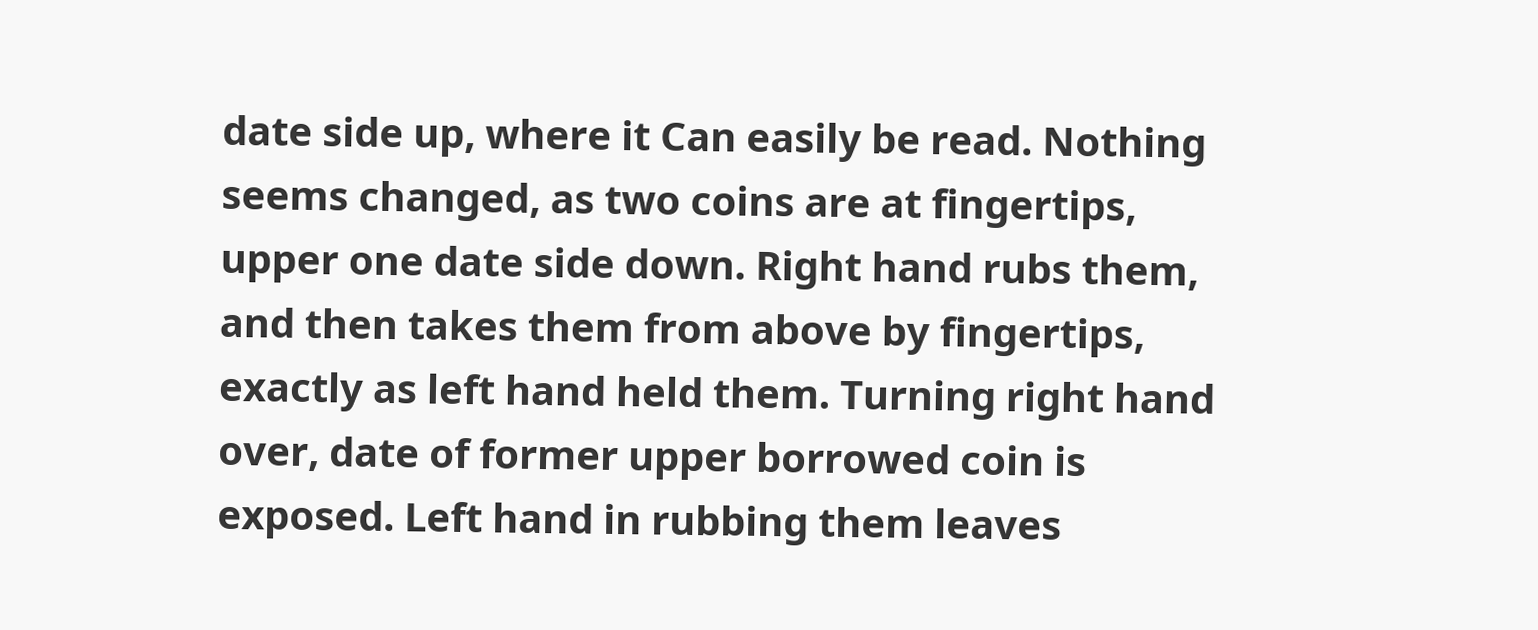date side up, where it Can easily be read. Nothing seems changed, as two coins are at fingertips, upper one date side down. Right hand rubs them, and then takes them from above by fingertips, exactly as left hand held them. Turning right hand over, date of former upper borrowed coin is exposed. Left hand in rubbing them leaves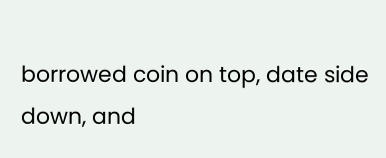borrowed coin on top, date side down, and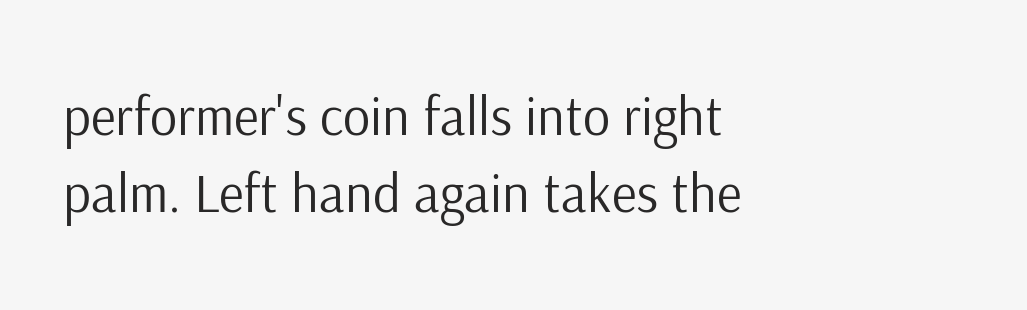performer's coin falls into right palm. Left hand again takes the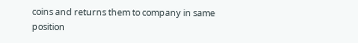coins and returns them to company in same position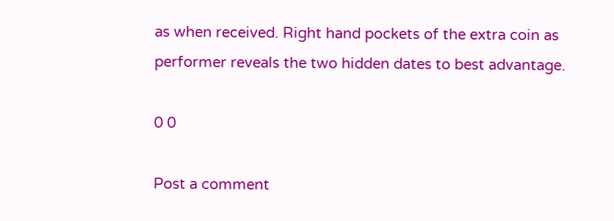as when received. Right hand pockets of the extra coin as performer reveals the two hidden dates to best advantage.

0 0

Post a comment